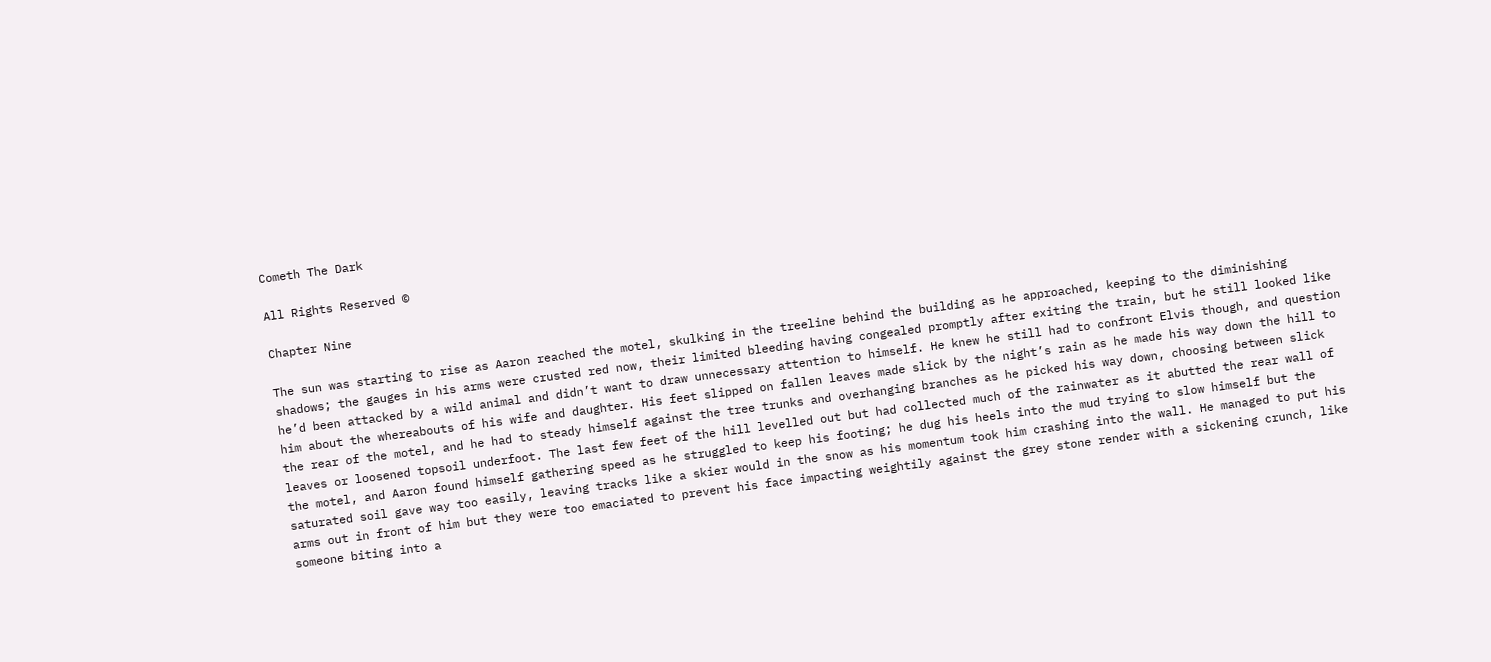Cometh The Dark

All Rights Reserved ©

Chapter Nine

The sun was starting to rise as Aaron reached the motel, skulking in the treeline behind the building as he approached, keeping to the diminishing shadows; the gauges in his arms were crusted red now, their limited bleeding having congealed promptly after exiting the train, but he still looked like he’d been attacked by a wild animal and didn’t want to draw unnecessary attention to himself. He knew he still had to confront Elvis though, and question him about the whereabouts of his wife and daughter. His feet slipped on fallen leaves made slick by the night’s rain as he made his way down the hill to the rear of the motel, and he had to steady himself against the tree trunks and overhanging branches as he picked his way down, choosing between slick leaves or loosened topsoil underfoot. The last few feet of the hill levelled out but had collected much of the rainwater as it abutted the rear wall of the motel, and Aaron found himself gathering speed as he struggled to keep his footing; he dug his heels into the mud trying to slow himself but the saturated soil gave way too easily, leaving tracks like a skier would in the snow as his momentum took him crashing into the wall. He managed to put his arms out in front of him but they were too emaciated to prevent his face impacting weightily against the grey stone render with a sickening crunch, like someone biting into a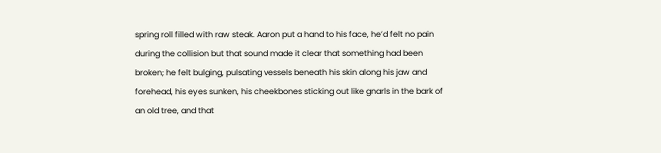spring roll filled with raw steak. Aaron put a hand to his face, he’d felt no pain during the collision but that sound made it clear that something had been broken; he felt bulging, pulsating vessels beneath his skin along his jaw and forehead, his eyes sunken, his cheekbones sticking out like gnarls in the bark of an old tree, and that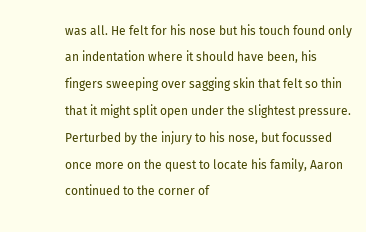was all. He felt for his nose but his touch found only an indentation where it should have been, his fingers sweeping over sagging skin that felt so thin that it might split open under the slightest pressure. Perturbed by the injury to his nose, but focussed once more on the quest to locate his family, Aaron continued to the corner of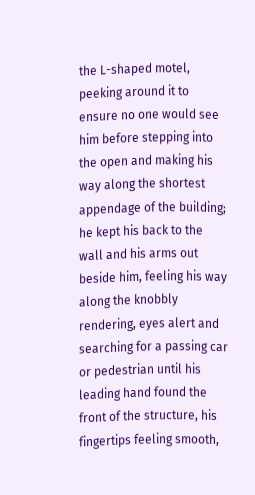the L-shaped motel, peeking around it to ensure no one would see him before stepping into the open and making his way along the shortest appendage of the building; he kept his back to the wall and his arms out beside him, feeling his way along the knobbly rendering, eyes alert and searching for a passing car or pedestrian until his leading hand found the front of the structure, his fingertips feeling smooth,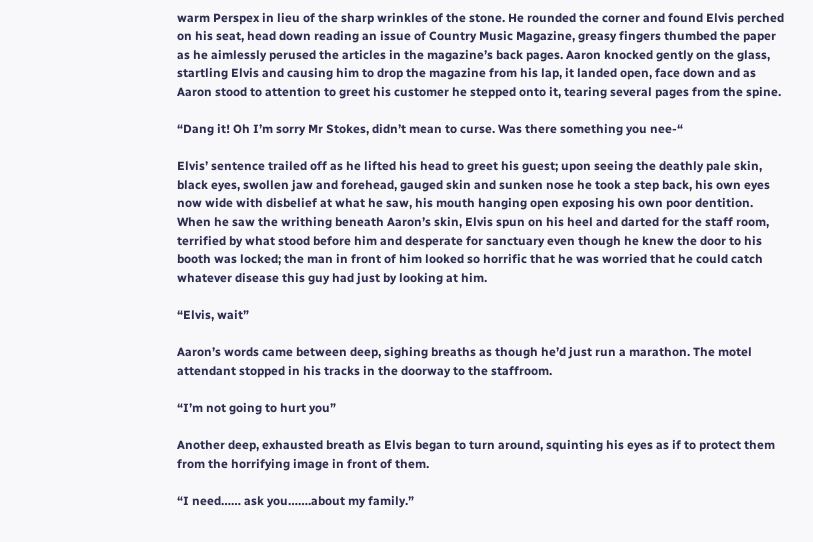warm Perspex in lieu of the sharp wrinkles of the stone. He rounded the corner and found Elvis perched on his seat, head down reading an issue of Country Music Magazine, greasy fingers thumbed the paper as he aimlessly perused the articles in the magazine’s back pages. Aaron knocked gently on the glass, startling Elvis and causing him to drop the magazine from his lap, it landed open, face down and as Aaron stood to attention to greet his customer he stepped onto it, tearing several pages from the spine.

“Dang it! Oh I’m sorry Mr Stokes, didn’t mean to curse. Was there something you nee-“

Elvis’ sentence trailed off as he lifted his head to greet his guest; upon seeing the deathly pale skin, black eyes, swollen jaw and forehead, gauged skin and sunken nose he took a step back, his own eyes now wide with disbelief at what he saw, his mouth hanging open exposing his own poor dentition. When he saw the writhing beneath Aaron’s skin, Elvis spun on his heel and darted for the staff room, terrified by what stood before him and desperate for sanctuary even though he knew the door to his booth was locked; the man in front of him looked so horrific that he was worried that he could catch whatever disease this guy had just by looking at him.

“Elvis, wait”

Aaron’s words came between deep, sighing breaths as though he’d just run a marathon. The motel attendant stopped in his tracks in the doorway to the staffroom.

“I’m not going to hurt you”

Another deep, exhausted breath as Elvis began to turn around, squinting his eyes as if to protect them from the horrifying image in front of them.

“I need…… ask you…….about my family.”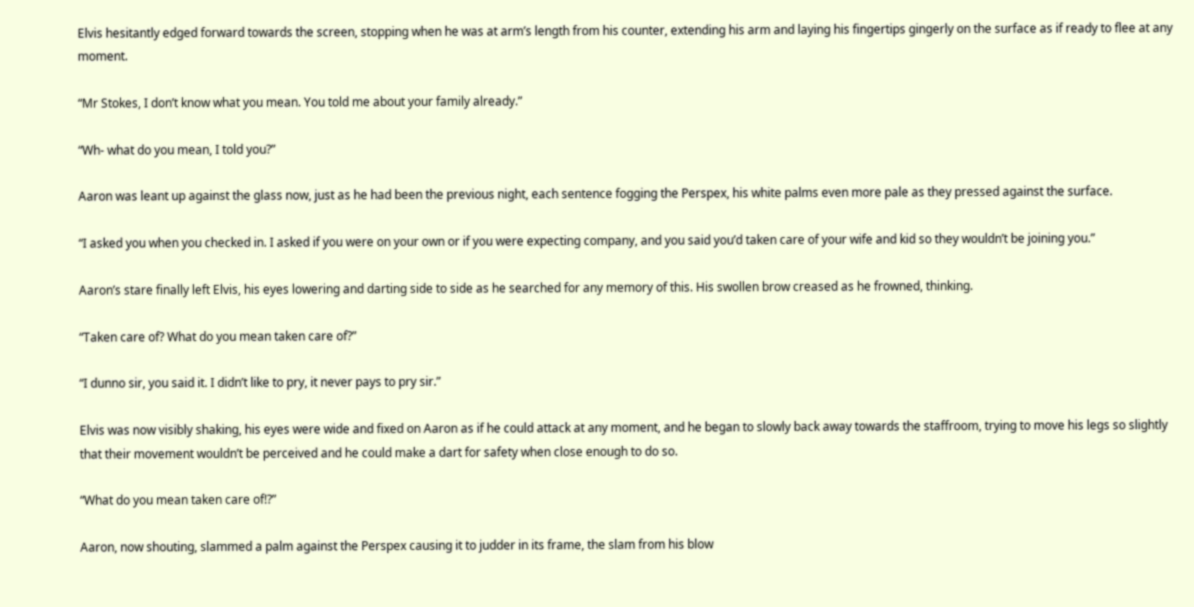Elvis hesitantly edged forward towards the screen, stopping when he was at arm’s length from his counter, extending his arm and laying his fingertips gingerly on the surface as if ready to flee at any moment.

“Mr Stokes, I don’t know what you mean. You told me about your family already.”

“Wh- what do you mean, I told you?”

Aaron was leant up against the glass now, just as he had been the previous night, each sentence fogging the Perspex, his white palms even more pale as they pressed against the surface.

“I asked you when you checked in. I asked if you were on your own or if you were expecting company, and you said you’d taken care of your wife and kid so they wouldn’t be joining you.”

Aaron’s stare finally left Elvis, his eyes lowering and darting side to side as he searched for any memory of this. His swollen brow creased as he frowned, thinking.

“Taken care of? What do you mean taken care of?”

“I dunno sir, you said it. I didn’t like to pry, it never pays to pry sir.”

Elvis was now visibly shaking, his eyes were wide and fixed on Aaron as if he could attack at any moment, and he began to slowly back away towards the staffroom, trying to move his legs so slightly that their movement wouldn’t be perceived and he could make a dart for safety when close enough to do so.

“What do you mean taken care of!?”

Aaron, now shouting, slammed a palm against the Perspex causing it to judder in its frame, the slam from his blow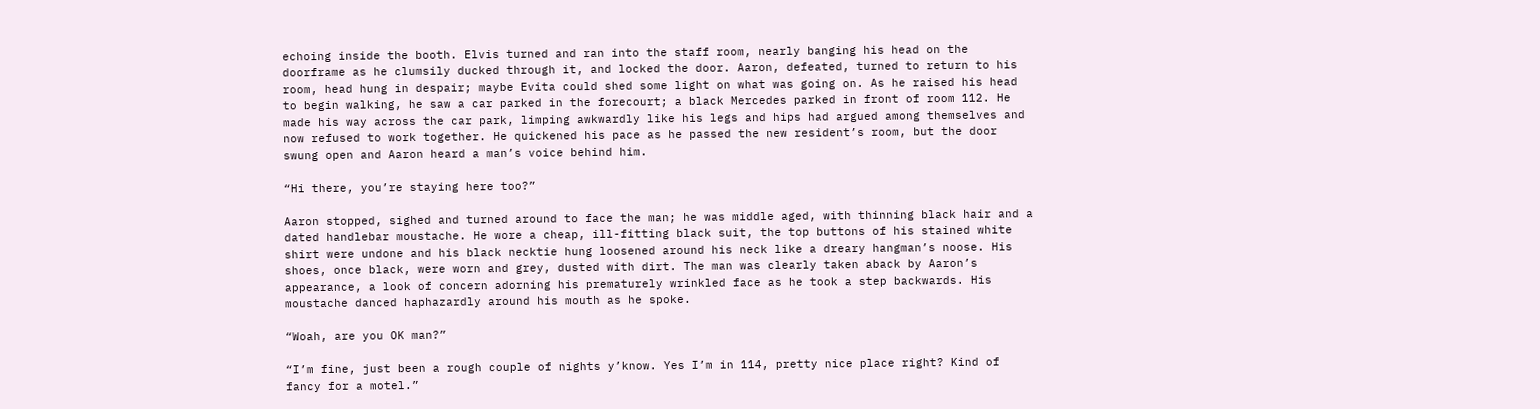echoing inside the booth. Elvis turned and ran into the staff room, nearly banging his head on the doorframe as he clumsily ducked through it, and locked the door. Aaron, defeated, turned to return to his room, head hung in despair; maybe Evita could shed some light on what was going on. As he raised his head to begin walking, he saw a car parked in the forecourt; a black Mercedes parked in front of room 112. He made his way across the car park, limping awkwardly like his legs and hips had argued among themselves and now refused to work together. He quickened his pace as he passed the new resident’s room, but the door swung open and Aaron heard a man’s voice behind him.

“Hi there, you’re staying here too?”

Aaron stopped, sighed and turned around to face the man; he was middle aged, with thinning black hair and a dated handlebar moustache. He wore a cheap, ill-fitting black suit, the top buttons of his stained white shirt were undone and his black necktie hung loosened around his neck like a dreary hangman’s noose. His shoes, once black, were worn and grey, dusted with dirt. The man was clearly taken aback by Aaron’s appearance, a look of concern adorning his prematurely wrinkled face as he took a step backwards. His moustache danced haphazardly around his mouth as he spoke.

“Woah, are you OK man?”

“I’m fine, just been a rough couple of nights y’know. Yes I’m in 114, pretty nice place right? Kind of fancy for a motel.”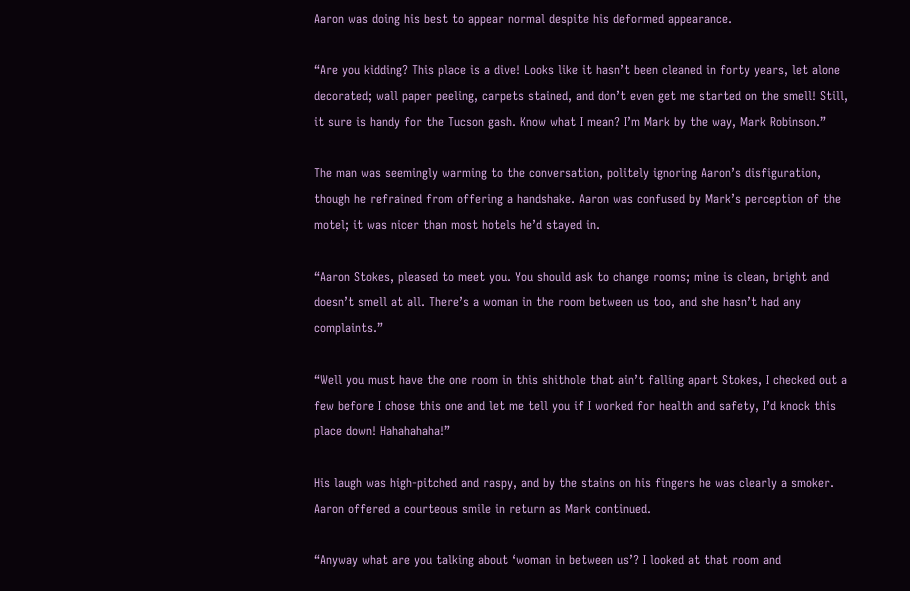Aaron was doing his best to appear normal despite his deformed appearance.

“Are you kidding? This place is a dive! Looks like it hasn’t been cleaned in forty years, let alone decorated; wall paper peeling, carpets stained, and don’t even get me started on the smell! Still, it sure is handy for the Tucson gash. Know what I mean? I’m Mark by the way, Mark Robinson.”

The man was seemingly warming to the conversation, politely ignoring Aaron’s disfiguration, though he refrained from offering a handshake. Aaron was confused by Mark’s perception of the motel; it was nicer than most hotels he’d stayed in.

“Aaron Stokes, pleased to meet you. You should ask to change rooms; mine is clean, bright and doesn’t smell at all. There’s a woman in the room between us too, and she hasn’t had any complaints.”

“Well you must have the one room in this shithole that ain’t falling apart Stokes, I checked out a few before I chose this one and let me tell you if I worked for health and safety, I’d knock this place down! Hahahahaha!”

His laugh was high-pitched and raspy, and by the stains on his fingers he was clearly a smoker. Aaron offered a courteous smile in return as Mark continued.

“Anyway what are you talking about ‘woman in between us’? I looked at that room and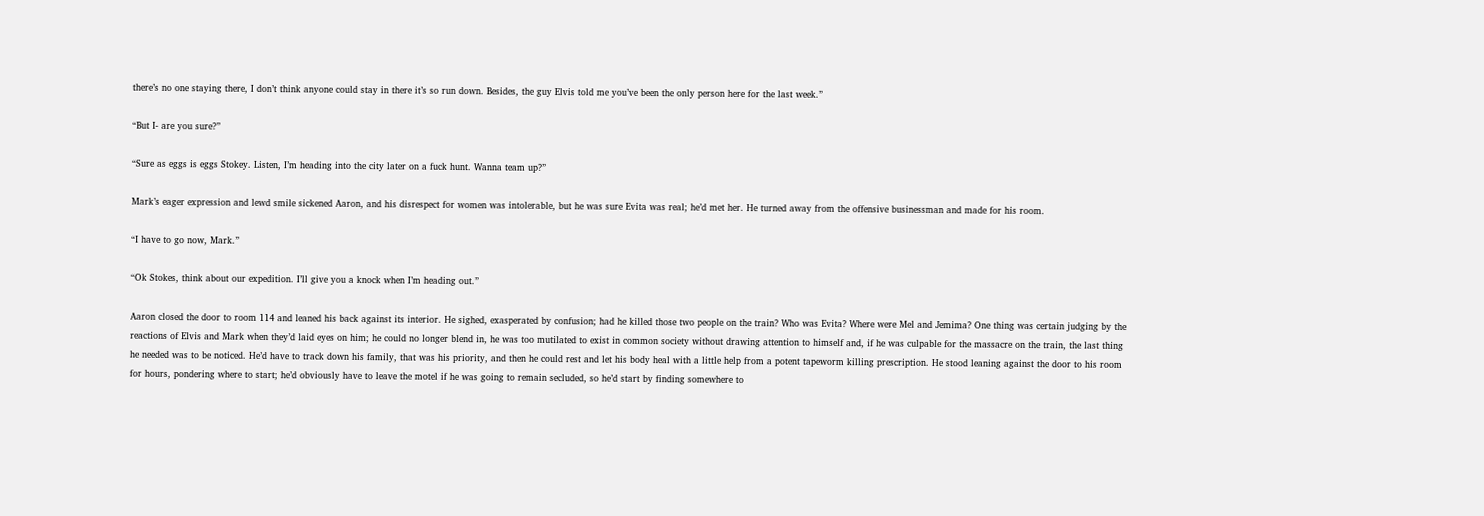there’s no one staying there, I don’t think anyone could stay in there it’s so run down. Besides, the guy Elvis told me you’ve been the only person here for the last week.”

“But I- are you sure?”

“Sure as eggs is eggs Stokey. Listen, I’m heading into the city later on a fuck hunt. Wanna team up?”

Mark’s eager expression and lewd smile sickened Aaron, and his disrespect for women was intolerable, but he was sure Evita was real; he’d met her. He turned away from the offensive businessman and made for his room.

“I have to go now, Mark.”

“Ok Stokes, think about our expedition. I’ll give you a knock when I’m heading out.”

Aaron closed the door to room 114 and leaned his back against its interior. He sighed, exasperated by confusion; had he killed those two people on the train? Who was Evita? Where were Mel and Jemima? One thing was certain judging by the reactions of Elvis and Mark when they’d laid eyes on him; he could no longer blend in, he was too mutilated to exist in common society without drawing attention to himself and, if he was culpable for the massacre on the train, the last thing he needed was to be noticed. He’d have to track down his family, that was his priority, and then he could rest and let his body heal with a little help from a potent tapeworm killing prescription. He stood leaning against the door to his room for hours, pondering where to start; he’d obviously have to leave the motel if he was going to remain secluded, so he’d start by finding somewhere to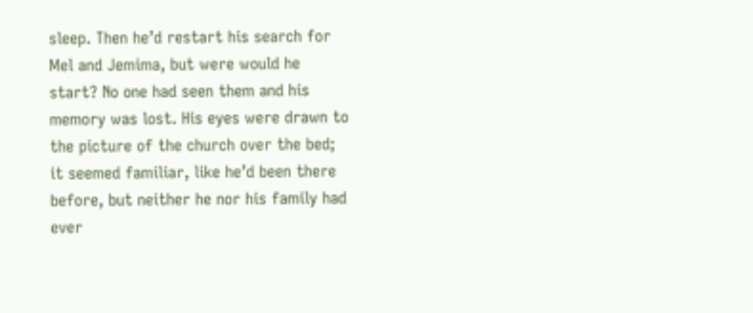sleep. Then he’d restart his search for Mel and Jemima, but were would he start? No one had seen them and his memory was lost. His eyes were drawn to the picture of the church over the bed; it seemed familiar, like he’d been there before, but neither he nor his family had ever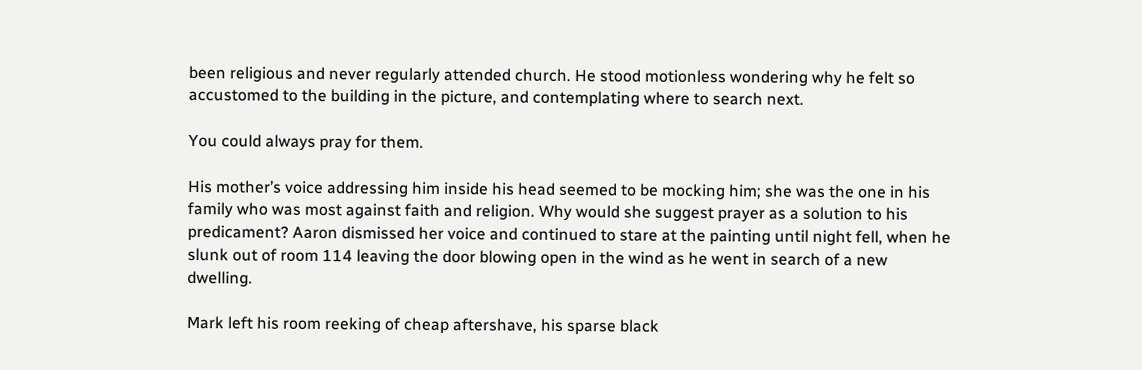been religious and never regularly attended church. He stood motionless wondering why he felt so accustomed to the building in the picture, and contemplating where to search next.

You could always pray for them.

His mother’s voice addressing him inside his head seemed to be mocking him; she was the one in his family who was most against faith and religion. Why would she suggest prayer as a solution to his predicament? Aaron dismissed her voice and continued to stare at the painting until night fell, when he slunk out of room 114 leaving the door blowing open in the wind as he went in search of a new dwelling.

Mark left his room reeking of cheap aftershave, his sparse black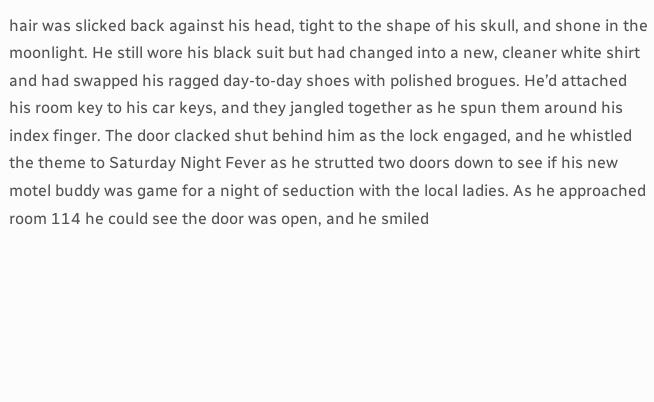hair was slicked back against his head, tight to the shape of his skull, and shone in the moonlight. He still wore his black suit but had changed into a new, cleaner white shirt and had swapped his ragged day-to-day shoes with polished brogues. He’d attached his room key to his car keys, and they jangled together as he spun them around his index finger. The door clacked shut behind him as the lock engaged, and he whistled the theme to Saturday Night Fever as he strutted two doors down to see if his new motel buddy was game for a night of seduction with the local ladies. As he approached room 114 he could see the door was open, and he smiled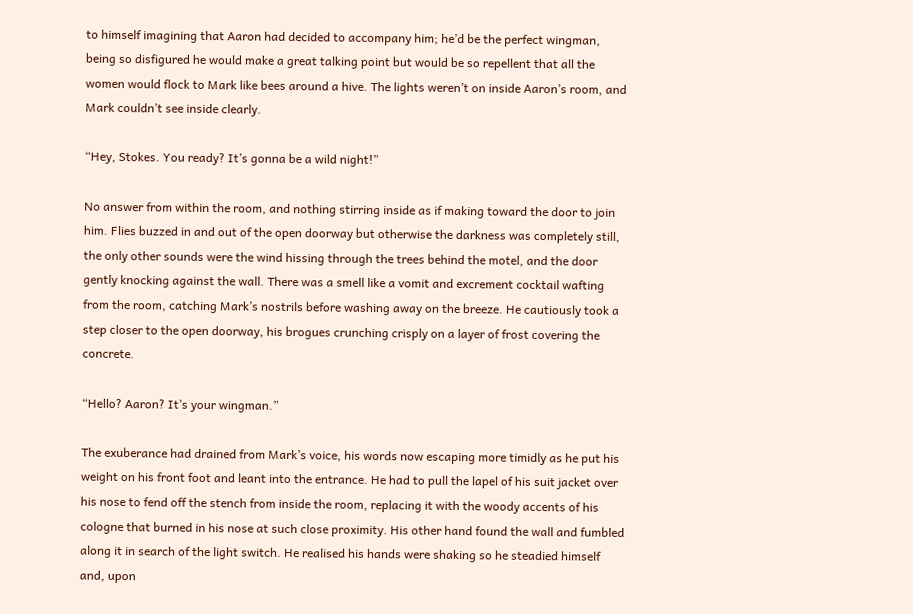to himself imagining that Aaron had decided to accompany him; he’d be the perfect wingman, being so disfigured he would make a great talking point but would be so repellent that all the women would flock to Mark like bees around a hive. The lights weren’t on inside Aaron’s room, and Mark couldn’t see inside clearly.

“Hey, Stokes. You ready? It’s gonna be a wild night!”

No answer from within the room, and nothing stirring inside as if making toward the door to join him. Flies buzzed in and out of the open doorway but otherwise the darkness was completely still, the only other sounds were the wind hissing through the trees behind the motel, and the door gently knocking against the wall. There was a smell like a vomit and excrement cocktail wafting from the room, catching Mark’s nostrils before washing away on the breeze. He cautiously took a step closer to the open doorway, his brogues crunching crisply on a layer of frost covering the concrete.

“Hello? Aaron? It’s your wingman.”

The exuberance had drained from Mark’s voice, his words now escaping more timidly as he put his weight on his front foot and leant into the entrance. He had to pull the lapel of his suit jacket over his nose to fend off the stench from inside the room, replacing it with the woody accents of his cologne that burned in his nose at such close proximity. His other hand found the wall and fumbled along it in search of the light switch. He realised his hands were shaking so he steadied himself and, upon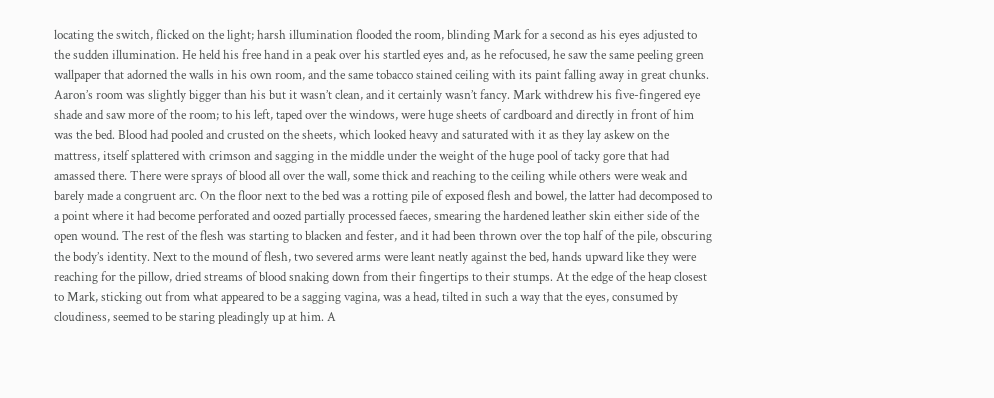locating the switch, flicked on the light; harsh illumination flooded the room, blinding Mark for a second as his eyes adjusted to the sudden illumination. He held his free hand in a peak over his startled eyes and, as he refocused, he saw the same peeling green wallpaper that adorned the walls in his own room, and the same tobacco stained ceiling with its paint falling away in great chunks. Aaron’s room was slightly bigger than his but it wasn’t clean, and it certainly wasn’t fancy. Mark withdrew his five-fingered eye shade and saw more of the room; to his left, taped over the windows, were huge sheets of cardboard and directly in front of him was the bed. Blood had pooled and crusted on the sheets, which looked heavy and saturated with it as they lay askew on the mattress, itself splattered with crimson and sagging in the middle under the weight of the huge pool of tacky gore that had amassed there. There were sprays of blood all over the wall, some thick and reaching to the ceiling while others were weak and barely made a congruent arc. On the floor next to the bed was a rotting pile of exposed flesh and bowel, the latter had decomposed to a point where it had become perforated and oozed partially processed faeces, smearing the hardened leather skin either side of the open wound. The rest of the flesh was starting to blacken and fester, and it had been thrown over the top half of the pile, obscuring the body’s identity. Next to the mound of flesh, two severed arms were leant neatly against the bed, hands upward like they were reaching for the pillow, dried streams of blood snaking down from their fingertips to their stumps. At the edge of the heap closest to Mark, sticking out from what appeared to be a sagging vagina, was a head, tilted in such a way that the eyes, consumed by cloudiness, seemed to be staring pleadingly up at him. A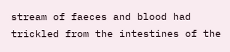stream of faeces and blood had trickled from the intestines of the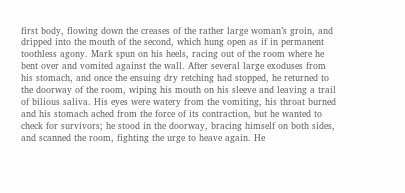first body, flowing down the creases of the rather large woman’s groin, and dripped into the mouth of the second, which hung open as if in permanent toothless agony. Mark spun on his heels, racing out of the room where he bent over and vomited against the wall. After several large exoduses from his stomach, and once the ensuing dry retching had stopped, he returned to the doorway of the room, wiping his mouth on his sleeve and leaving a trail of bilious saliva. His eyes were watery from the vomiting, his throat burned and his stomach ached from the force of its contraction, but he wanted to check for survivors; he stood in the doorway, bracing himself on both sides, and scanned the room, fighting the urge to heave again. He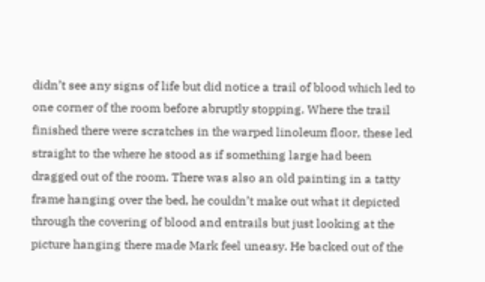didn’t see any signs of life but did notice a trail of blood which led to one corner of the room before abruptly stopping. Where the trail finished there were scratches in the warped linoleum floor, these led straight to the where he stood as if something large had been dragged out of the room. There was also an old painting in a tatty frame hanging over the bed, he couldn’t make out what it depicted through the covering of blood and entrails but just looking at the picture hanging there made Mark feel uneasy. He backed out of the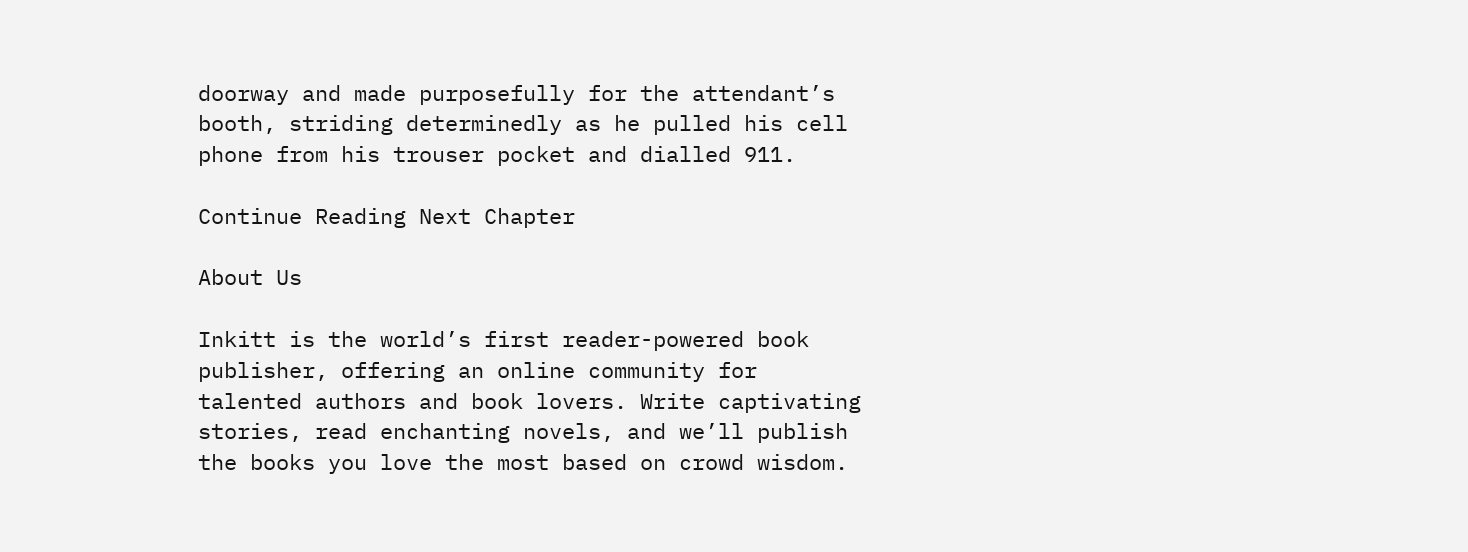doorway and made purposefully for the attendant’s booth, striding determinedly as he pulled his cell phone from his trouser pocket and dialled 911.

Continue Reading Next Chapter

About Us

Inkitt is the world’s first reader-powered book publisher, offering an online community for talented authors and book lovers. Write captivating stories, read enchanting novels, and we’ll publish the books you love the most based on crowd wisdom.